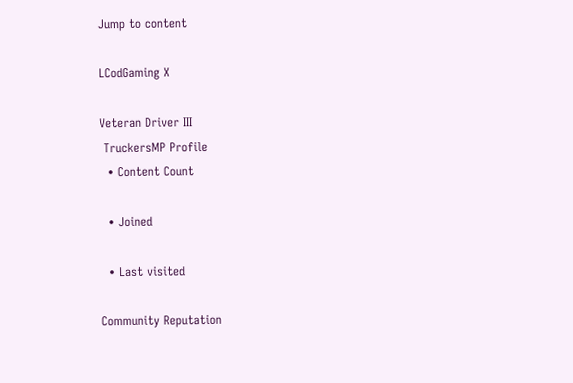Jump to content

LCodGaming X

Veteran Driver III
 TruckersMP Profile
  • Content Count

  • Joined

  • Last visited

Community Reputation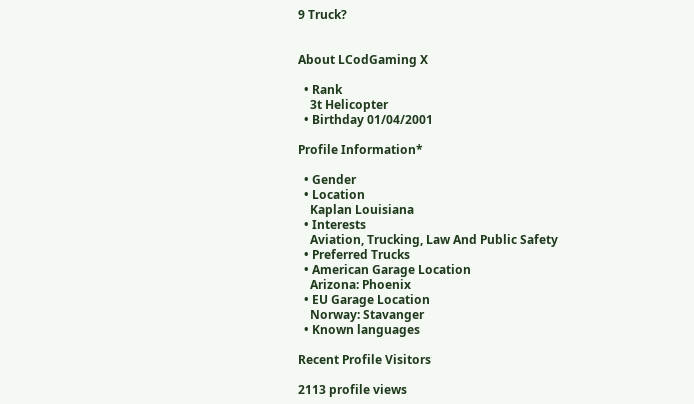9 Truck?


About LCodGaming X

  • Rank
    3t Helicopter
  • Birthday 01/04/2001

Profile Information*

  • Gender
  • Location
    Kaplan Louisiana
  • Interests
    Aviation, Trucking, Law And Public Safety
  • Preferred Trucks
  • American Garage Location
    Arizona: Phoenix
  • EU Garage Location
    Norway: Stavanger
  • Known languages

Recent Profile Visitors

2113 profile views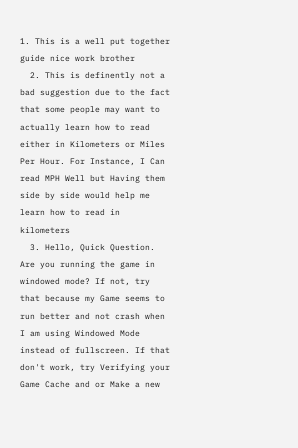1. This is a well put together guide nice work brother
  2. This is definently not a bad suggestion due to the fact that some people may want to actually learn how to read either in Kilometers or Miles Per Hour. For Instance, I Can read MPH Well but Having them side by side would help me learn how to read in kilometers
  3. Hello, Quick Question. Are you running the game in windowed mode? If not, try that because my Game seems to run better and not crash when I am using Windowed Mode instead of fullscreen. If that don't work, try Verifying your Game Cache and or Make a new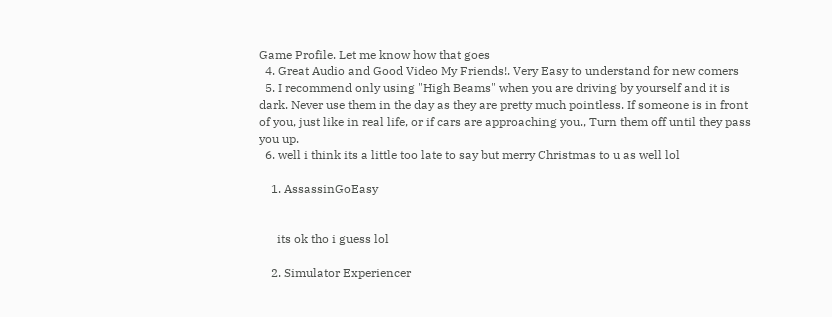Game Profile. Let me know how that goes
  4. Great Audio and Good Video My Friends!. Very Easy to understand for new comers
  5. I recommend only using "High Beams" when you are driving by yourself and it is dark. Never use them in the day as they are pretty much pointless. If someone is in front of you, just like in real life, or if cars are approaching you., Turn them off until they pass you up.
  6. well i think its a little too late to say but merry Christmas to u as well lol

    1. AssassinGoEasy


      its ok tho i guess lol

    2. Simulator Experiencer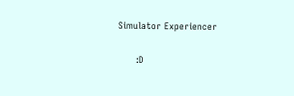Simulator Experiencer

      :D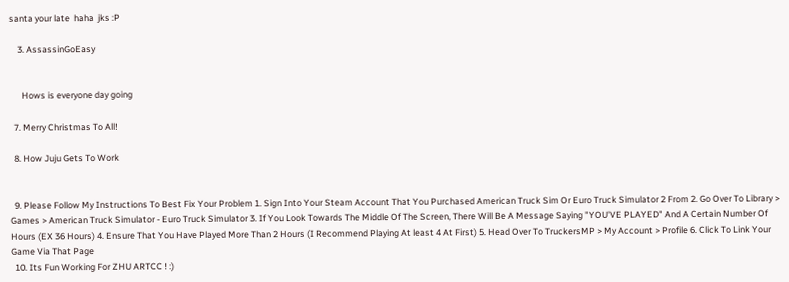santa your late  haha  jks :P

    3. AssassinGoEasy


      Hows is everyone day going

  7. Merry Christmas To All!

  8. How Juju Gets To Work


  9. Please Follow My Instructions To Best Fix Your Problem 1. Sign Into Your Steam Account That You Purchased American Truck Sim Or Euro Truck Simulator 2 From 2. Go Over To Library > Games > American Truck Simulator - Euro Truck Simulator 3. If You Look Towards The Middle Of The Screen, There Will Be A Message Saying "YOU'VE PLAYED" And A Certain Number Of Hours (EX 36 Hours) 4. Ensure That You Have Played More Than 2 Hours (I Recommend Playing At least 4 At First) 5. Head Over To TruckersMP > My Account > Profile 6. Click To Link Your Game Via That Page
  10. Its Fun Working For ZHU ARTCC ! :)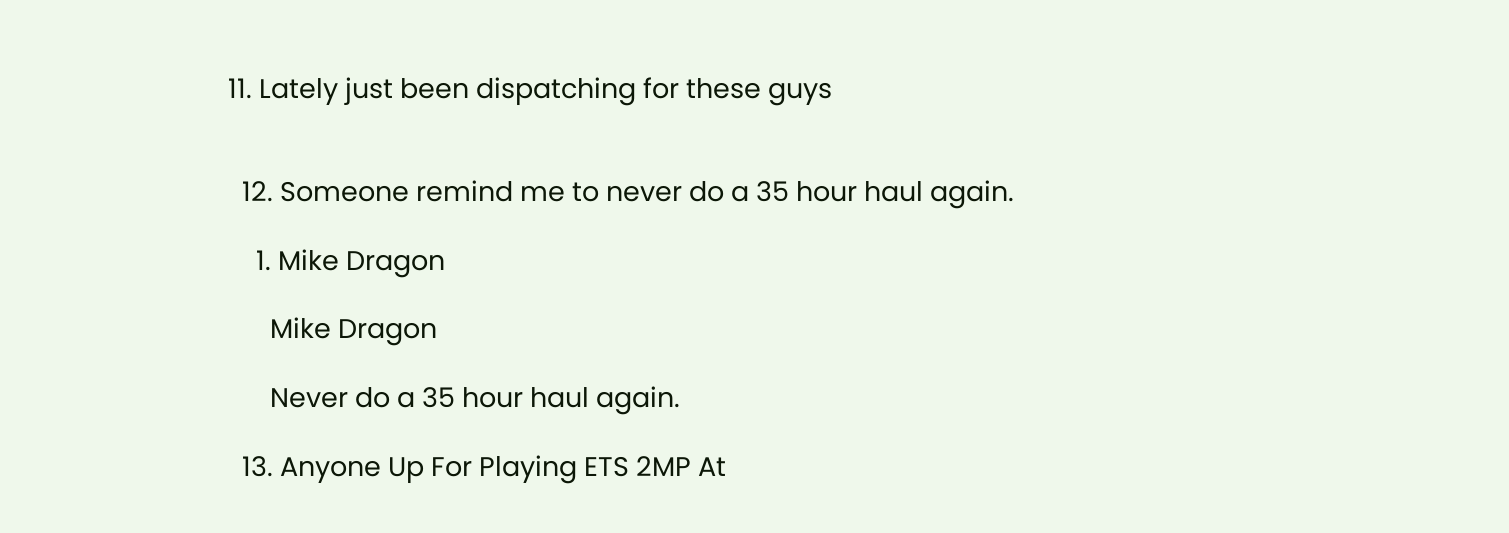11. Lately just been dispatching for these guys


  12. Someone remind me to never do a 35 hour haul again.

    1. Mike Dragon

      Mike Dragon

      Never do a 35 hour haul again.

  13. Anyone Up For Playing ETS 2MP At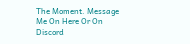The Moment. Message Me On Here Or On Discord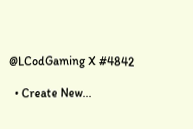@LCodGaming X #4842

  • Create New...